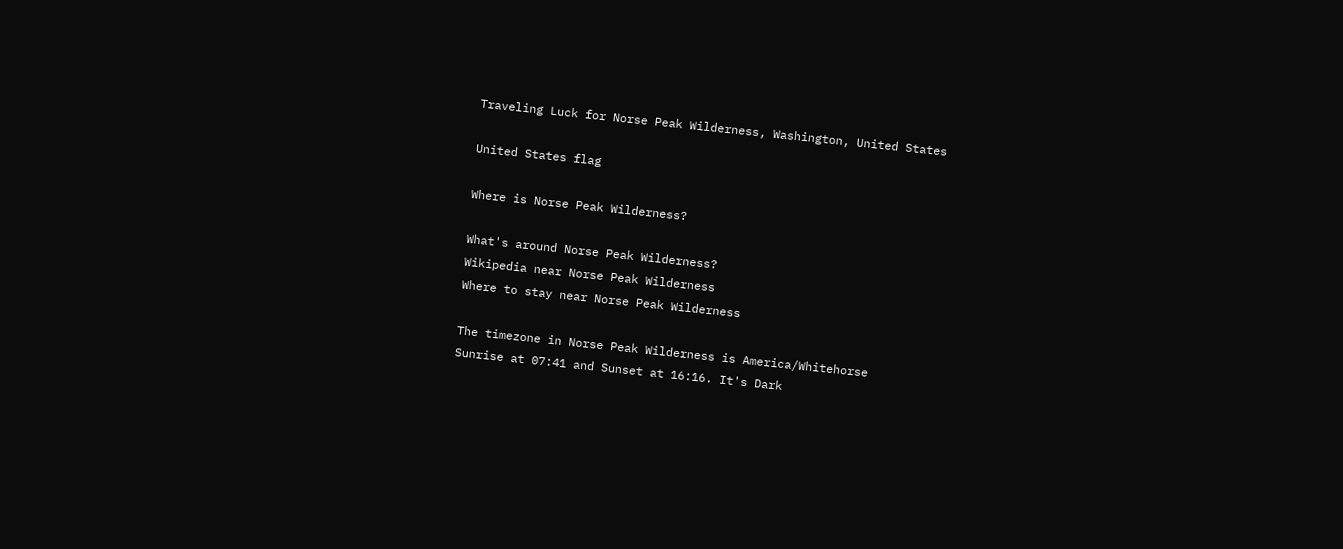Traveling Luck for Norse Peak Wilderness, Washington, United States

United States flag

Where is Norse Peak Wilderness?

What's around Norse Peak Wilderness?
Wikipedia near Norse Peak Wilderness
Where to stay near Norse Peak Wilderness

The timezone in Norse Peak Wilderness is America/Whitehorse
Sunrise at 07:41 and Sunset at 16:16. It's Dark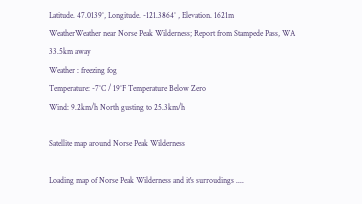Latitude. 47.0139°, Longitude. -121.3864° , Elevation. 1621m
WeatherWeather near Norse Peak Wilderness; Report from Stampede Pass, WA 33.5km away
Weather : freezing fog
Temperature: -7°C / 19°F Temperature Below Zero
Wind: 9.2km/h North gusting to 25.3km/h

Satellite map around Norse Peak Wilderness

Loading map of Norse Peak Wilderness and it's surroudings ....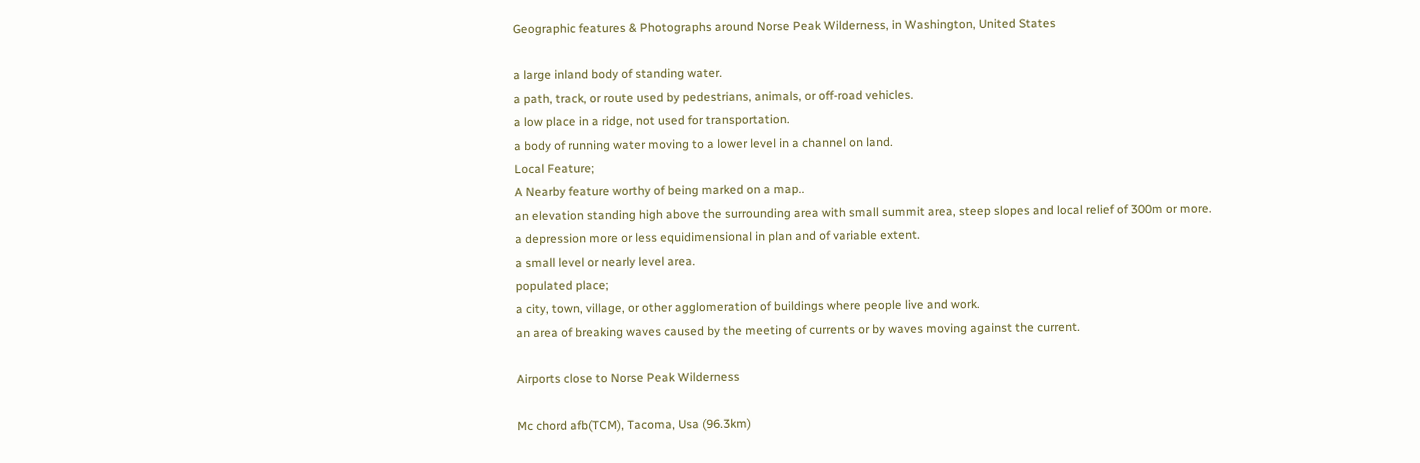Geographic features & Photographs around Norse Peak Wilderness, in Washington, United States

a large inland body of standing water.
a path, track, or route used by pedestrians, animals, or off-road vehicles.
a low place in a ridge, not used for transportation.
a body of running water moving to a lower level in a channel on land.
Local Feature;
A Nearby feature worthy of being marked on a map..
an elevation standing high above the surrounding area with small summit area, steep slopes and local relief of 300m or more.
a depression more or less equidimensional in plan and of variable extent.
a small level or nearly level area.
populated place;
a city, town, village, or other agglomeration of buildings where people live and work.
an area of breaking waves caused by the meeting of currents or by waves moving against the current.

Airports close to Norse Peak Wilderness

Mc chord afb(TCM), Tacoma, Usa (96.3km)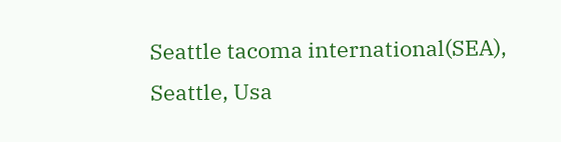Seattle tacoma international(SEA), Seattle, Usa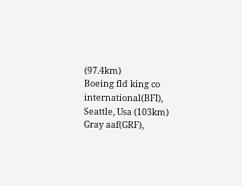(97.4km)
Boeing fld king co international(BFI), Seattle, Usa (103km)
Gray aaf(GRF),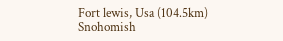Fort lewis, Usa (104.5km)
Snohomish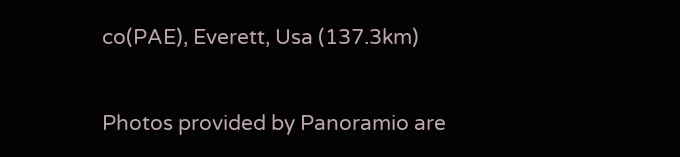co(PAE), Everett, Usa (137.3km)

Photos provided by Panoramio are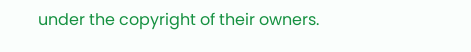under the copyright of their owners.